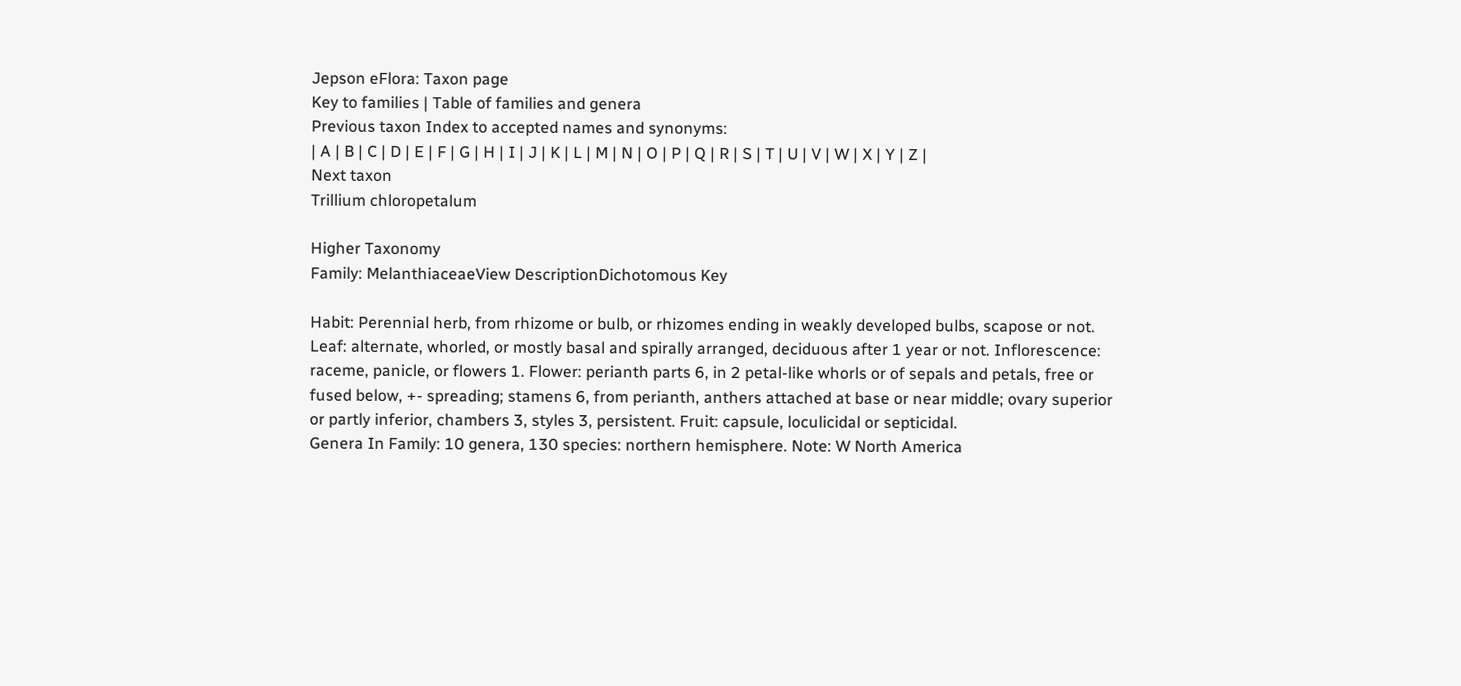Jepson eFlora: Taxon page
Key to families | Table of families and genera
Previous taxon Index to accepted names and synonyms:
| A | B | C | D | E | F | G | H | I | J | K | L | M | N | O | P | Q | R | S | T | U | V | W | X | Y | Z |
Next taxon
Trillium chloropetalum

Higher Taxonomy
Family: MelanthiaceaeView DescriptionDichotomous Key

Habit: Perennial herb, from rhizome or bulb, or rhizomes ending in weakly developed bulbs, scapose or not. Leaf: alternate, whorled, or mostly basal and spirally arranged, deciduous after 1 year or not. Inflorescence: raceme, panicle, or flowers 1. Flower: perianth parts 6, in 2 petal-like whorls or of sepals and petals, free or fused below, +- spreading; stamens 6, from perianth, anthers attached at base or near middle; ovary superior or partly inferior, chambers 3, styles 3, persistent. Fruit: capsule, loculicidal or septicidal.
Genera In Family: 10 genera, 130 species: northern hemisphere. Note: W North America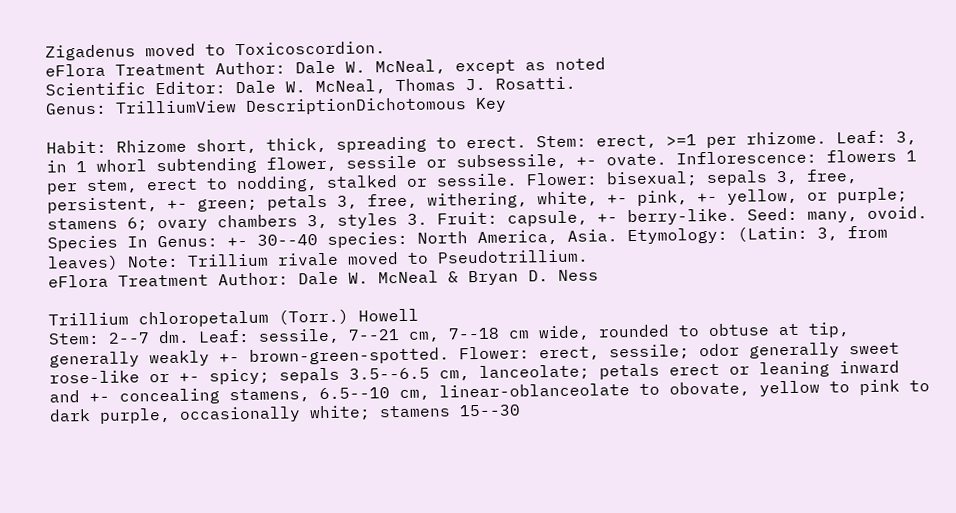Zigadenus moved to Toxicoscordion.
eFlora Treatment Author: Dale W. McNeal, except as noted
Scientific Editor: Dale W. McNeal, Thomas J. Rosatti.
Genus: TrilliumView DescriptionDichotomous Key

Habit: Rhizome short, thick, spreading to erect. Stem: erect, >=1 per rhizome. Leaf: 3, in 1 whorl subtending flower, sessile or subsessile, +- ovate. Inflorescence: flowers 1 per stem, erect to nodding, stalked or sessile. Flower: bisexual; sepals 3, free, persistent, +- green; petals 3, free, withering, white, +- pink, +- yellow, or purple; stamens 6; ovary chambers 3, styles 3. Fruit: capsule, +- berry-like. Seed: many, ovoid.
Species In Genus: +- 30--40 species: North America, Asia. Etymology: (Latin: 3, from leaves) Note: Trillium rivale moved to Pseudotrillium.
eFlora Treatment Author: Dale W. McNeal & Bryan D. Ness

Trillium chloropetalum (Torr.) Howell
Stem: 2--7 dm. Leaf: sessile, 7--21 cm, 7--18 cm wide, rounded to obtuse at tip, generally weakly +- brown-green-spotted. Flower: erect, sessile; odor generally sweet rose-like or +- spicy; sepals 3.5--6.5 cm, lanceolate; petals erect or leaning inward and +- concealing stamens, 6.5--10 cm, linear-oblanceolate to obovate, yellow to pink to dark purple, occasionally white; stamens 15--30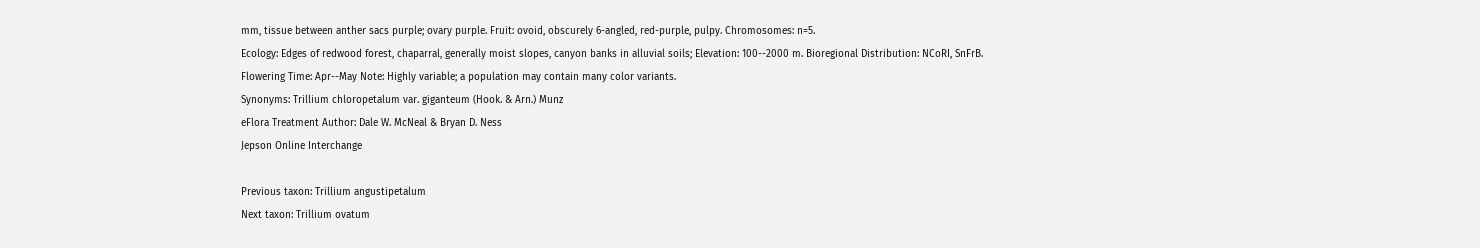mm, tissue between anther sacs purple; ovary purple. Fruit: ovoid, obscurely 6-angled, red-purple, pulpy. Chromosomes: n=5.
Ecology: Edges of redwood forest, chaparral, generally moist slopes, canyon banks in alluvial soils; Elevation: 100--2000 m. Bioregional Distribution: NCoRI, SnFrB. Flowering Time: Apr--May Note: Highly variable; a population may contain many color variants.
Synonyms: Trillium chloropetalum var. giganteum (Hook. & Arn.) Munz
eFlora Treatment Author: Dale W. McNeal & Bryan D. Ness
Jepson Online Interchange

Previous taxon: Trillium angustipetalum
Next taxon: Trillium ovatum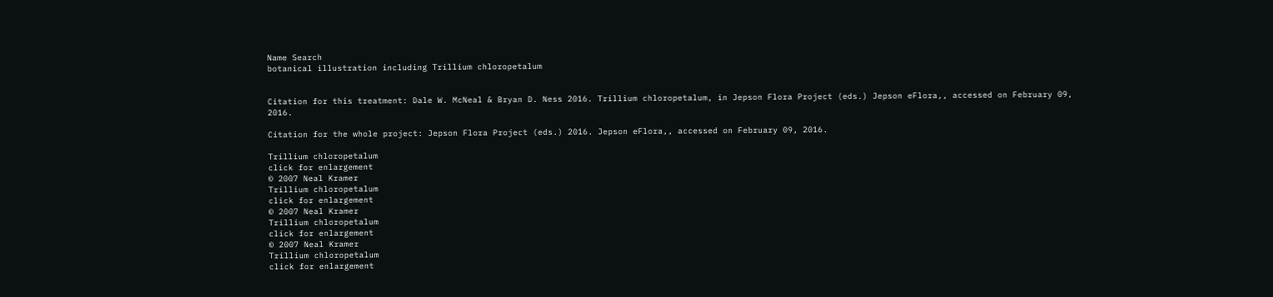Name Search
botanical illustration including Trillium chloropetalum


Citation for this treatment: Dale W. McNeal & Bryan D. Ness 2016. Trillium chloropetalum, in Jepson Flora Project (eds.) Jepson eFlora,, accessed on February 09, 2016.

Citation for the whole project: Jepson Flora Project (eds.) 2016. Jepson eFlora,, accessed on February 09, 2016.

Trillium chloropetalum
click for enlargement
© 2007 Neal Kramer
Trillium chloropetalum
click for enlargement
© 2007 Neal Kramer
Trillium chloropetalum
click for enlargement
© 2007 Neal Kramer
Trillium chloropetalum
click for enlargement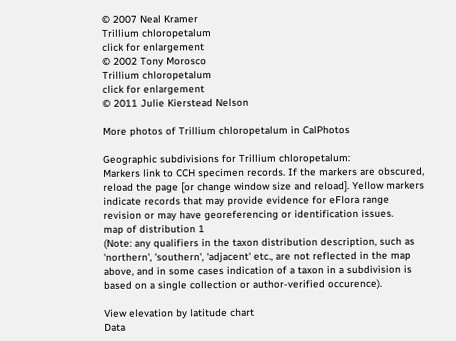© 2007 Neal Kramer
Trillium chloropetalum
click for enlargement
© 2002 Tony Morosco
Trillium chloropetalum
click for enlargement
© 2011 Julie Kierstead Nelson

More photos of Trillium chloropetalum in CalPhotos

Geographic subdivisions for Trillium chloropetalum:
Markers link to CCH specimen records. If the markers are obscured, reload the page [or change window size and reload]. Yellow markers indicate records that may provide evidence for eFlora range revision or may have georeferencing or identification issues.
map of distribution 1
(Note: any qualifiers in the taxon distribution description, such as 'northern', 'southern', 'adjacent' etc., are not reflected in the map above, and in some cases indication of a taxon in a subdivision is based on a single collection or author-verified occurence).

View elevation by latitude chart
Data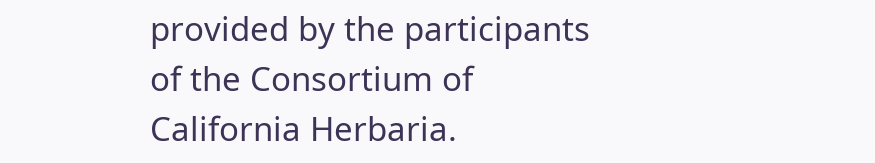provided by the participants of the Consortium of California Herbaria.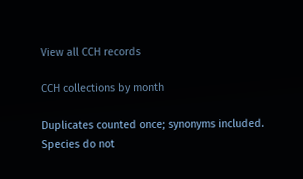View all CCH records

CCH collections by month

Duplicates counted once; synonyms included.
Species do not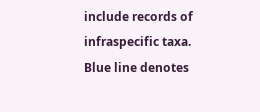include records of infraspecific taxa.
Blue line denotes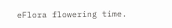eFlora flowering time.